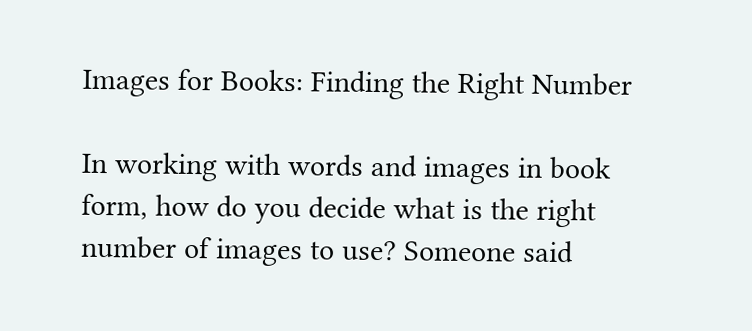Images for Books: Finding the Right Number

In working with words and images in book form, how do you decide what is the right number of images to use? Someone said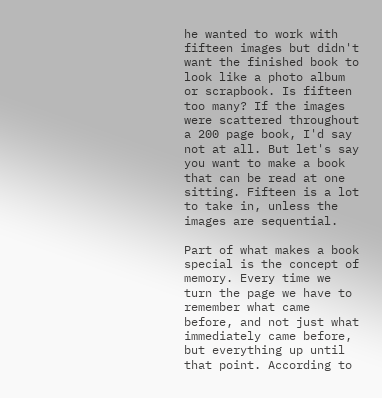he wanted to work with fifteen images but didn't want the finished book to look like a photo album or scrapbook. Is fifteen too many? If the images were scattered throughout a 200 page book, I'd say not at all. But let's say you want to make a book that can be read at one sitting. Fifteen is a lot to take in, unless the images are sequential.

Part of what makes a book special is the concept of memory. Every time we turn the page we have to remember what came before, and not just what immediately came before, but everything up until that point. According to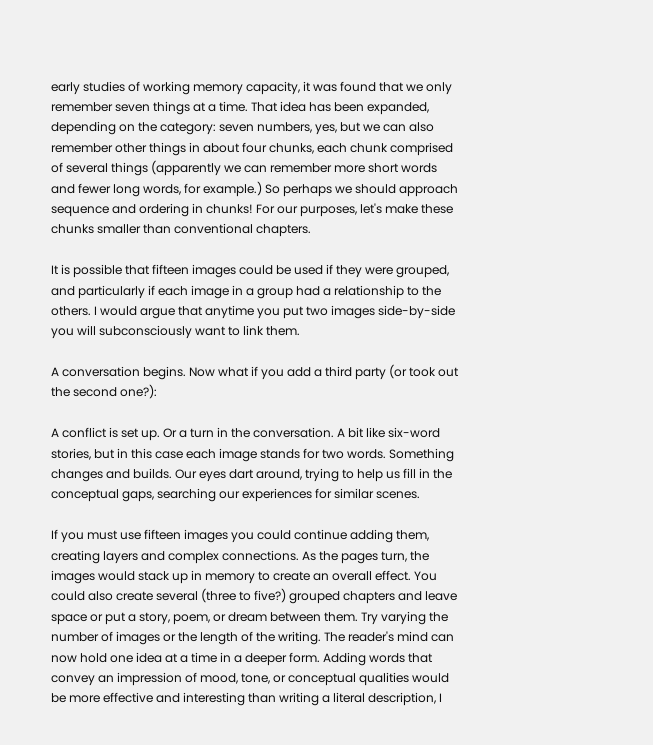early studies of working memory capacity, it was found that we only remember seven things at a time. That idea has been expanded, depending on the category: seven numbers, yes, but we can also remember other things in about four chunks, each chunk comprised of several things (apparently we can remember more short words and fewer long words, for example.) So perhaps we should approach sequence and ordering in chunks! For our purposes, let's make these chunks smaller than conventional chapters.

It is possible that fifteen images could be used if they were grouped, and particularly if each image in a group had a relationship to the others. I would argue that anytime you put two images side-by-side you will subconsciously want to link them.

A conversation begins. Now what if you add a third party (or took out the second one?):

A conflict is set up. Or a turn in the conversation. A bit like six-word stories, but in this case each image stands for two words. Something changes and builds. Our eyes dart around, trying to help us fill in the conceptual gaps, searching our experiences for similar scenes.

If you must use fifteen images you could continue adding them, creating layers and complex connections. As the pages turn, the images would stack up in memory to create an overall effect. You could also create several (three to five?) grouped chapters and leave space or put a story, poem, or dream between them. Try varying the number of images or the length of the writing. The reader's mind can now hold one idea at a time in a deeper form. Adding words that convey an impression of mood, tone, or conceptual qualities would be more effective and interesting than writing a literal description, I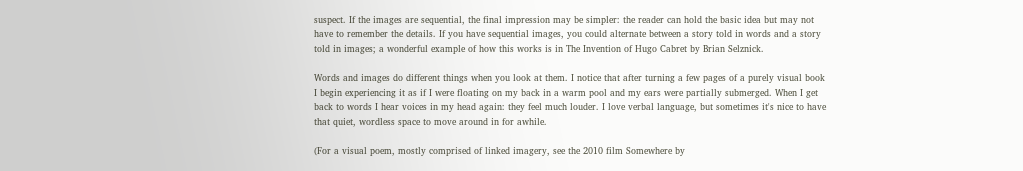suspect. If the images are sequential, the final impression may be simpler: the reader can hold the basic idea but may not have to remember the details. If you have sequential images, you could alternate between a story told in words and a story told in images; a wonderful example of how this works is in The Invention of Hugo Cabret by Brian Selznick.

Words and images do different things when you look at them. I notice that after turning a few pages of a purely visual book I begin experiencing it as if I were floating on my back in a warm pool and my ears were partially submerged. When I get back to words I hear voices in my head again: they feel much louder. I love verbal language, but sometimes it's nice to have that quiet, wordless space to move around in for awhile.

(For a visual poem, mostly comprised of linked imagery, see the 2010 film Somewhere by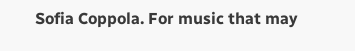Sofia Coppola. For music that may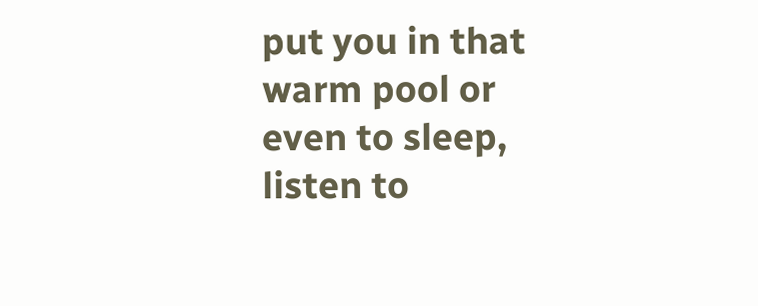put you in that warm pool or even to sleep, listen to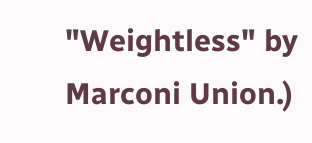"Weightless" by Marconi Union.)